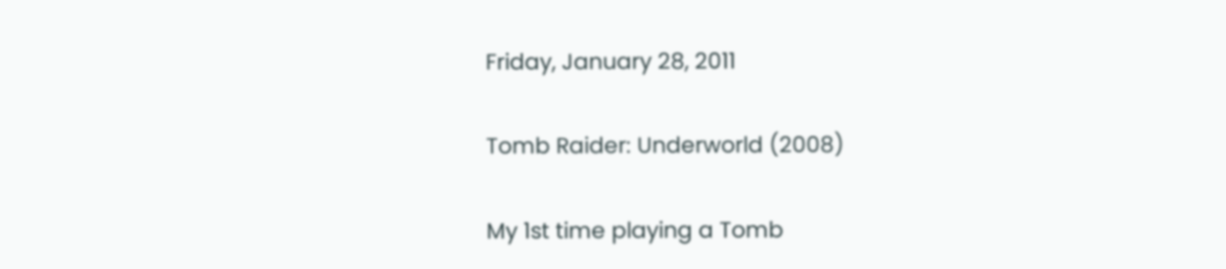Friday, January 28, 2011

Tomb Raider: Underworld (2008)

My 1st time playing a Tomb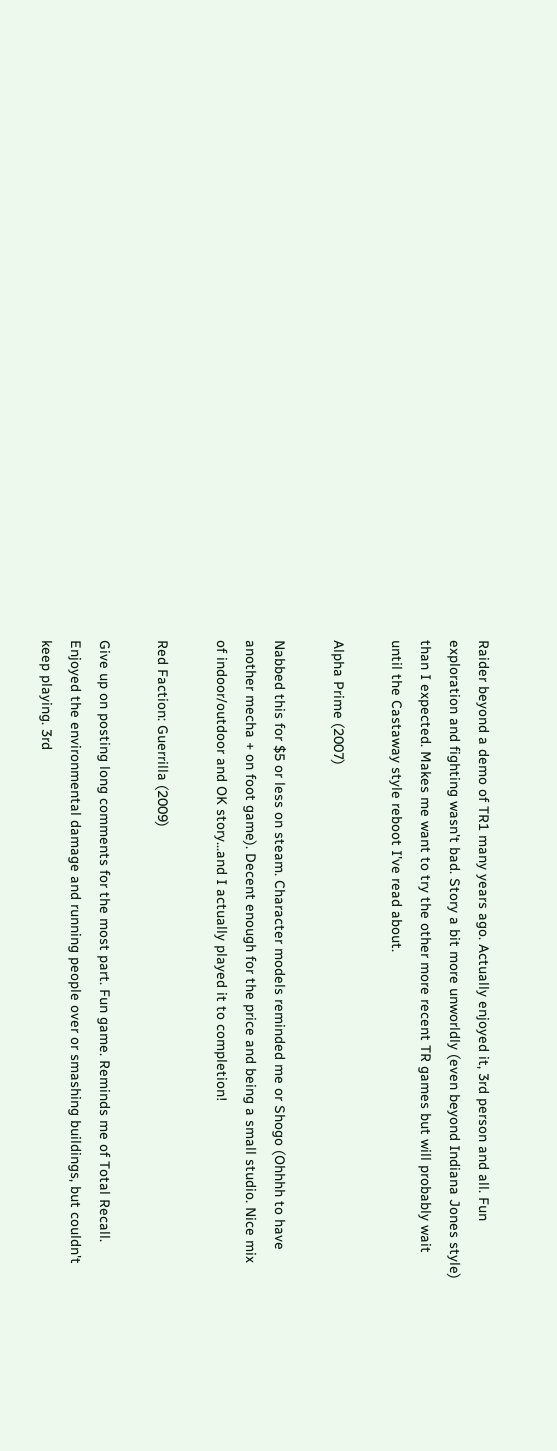Raider beyond a demo of TR1 many years ago. Actually enjoyed it, 3rd person and all. Fun exploration and fighting wasn't bad. Story a bit more unworldly (even beyond Indiana Jones style) than I expected. Makes me want to try the other more recent TR games but will probably wait until the Castaway style reboot I've read about.

Alpha Prime (2007)

Nabbed this for $5 or less on steam. Character models reminded me or Shogo (Ohhhh to have another mecha + on foot game). Decent enough for the price and being a small studio. Nice mix of indoor/outdoor and OK story...and I actually played it to completion!

Red Faction: Guerrilla (2009)

Give up on posting long comments for the most part. Fun game. Reminds me of Total Recall. Enjoyed the environmental damage and running people over or smashing buildings, but couldn't keep playing. 3rd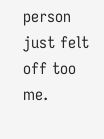person just felt off too me.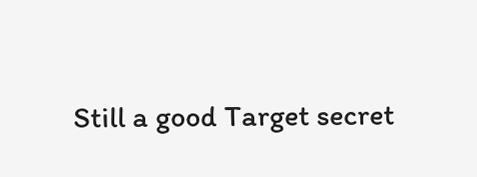Still a good Target secret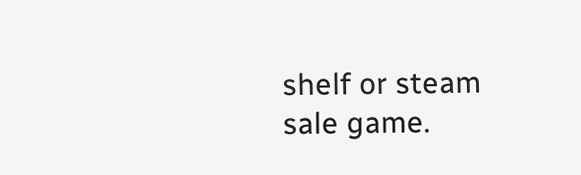shelf or steam sale game.